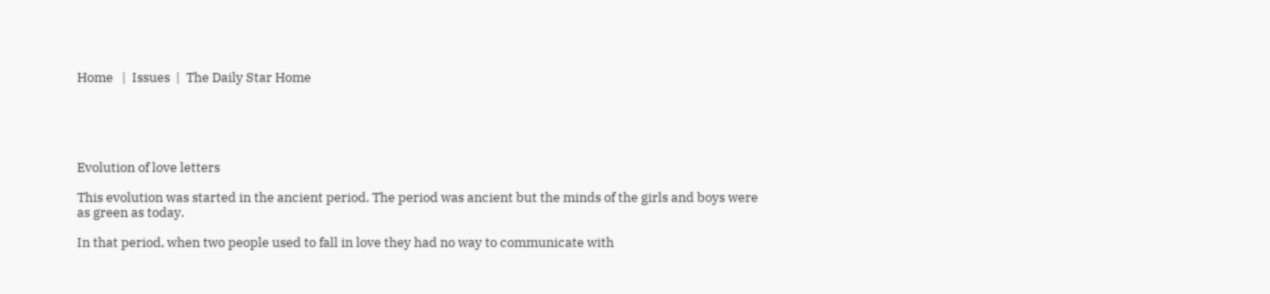Home   |  Issues  |  The Daily Star Home





Evolution of love letters

This evolution was started in the ancient period. The period was ancient but the minds of the girls and boys were as green as today.

In that period, when two people used to fall in love they had no way to communicate with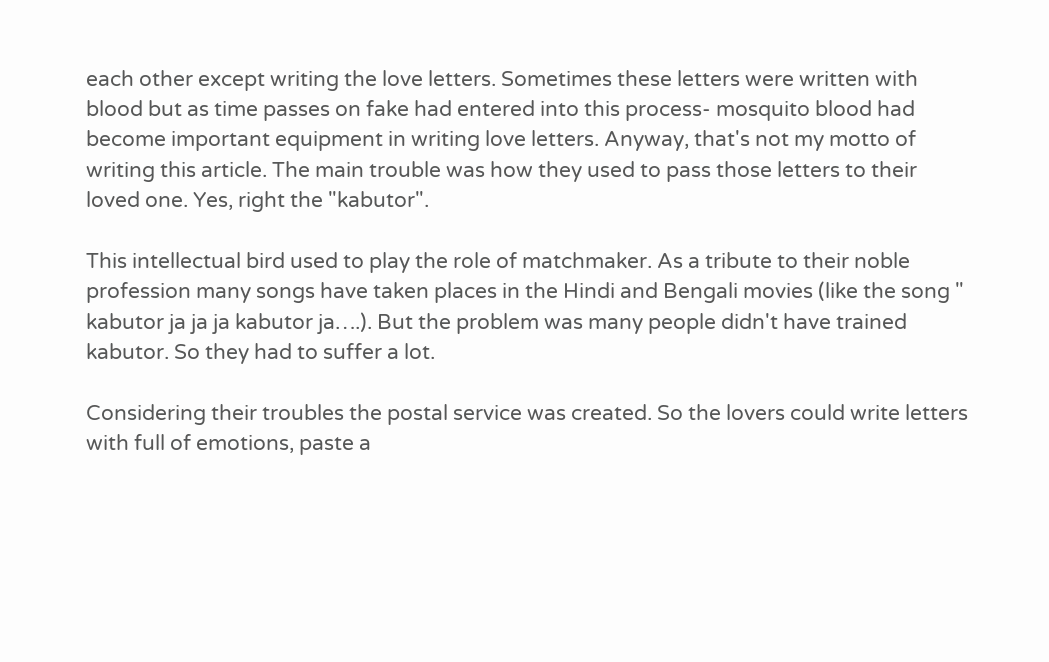each other except writing the love letters. Sometimes these letters were written with blood but as time passes on fake had entered into this process- mosquito blood had become important equipment in writing love letters. Anyway, that's not my motto of writing this article. The main trouble was how they used to pass those letters to their loved one. Yes, right the "kabutor".

This intellectual bird used to play the role of matchmaker. As a tribute to their noble profession many songs have taken places in the Hindi and Bengali movies (like the song " kabutor ja ja ja kabutor ja….). But the problem was many people didn't have trained kabutor. So they had to suffer a lot.

Considering their troubles the postal service was created. So the lovers could write letters with full of emotions, paste a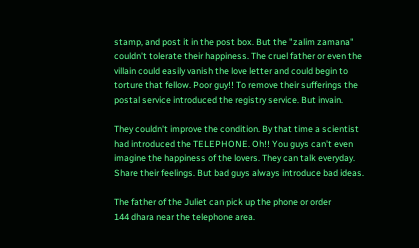stamp, and post it in the post box. But the "zalim zamana" couldn't tolerate their happiness. The cruel father or even the villain could easily vanish the love letter and could begin to torture that fellow. Poor guy!! To remove their sufferings the postal service introduced the registry service. But invain.

They couldn't improve the condition. By that time a scientist had introduced the TELEPHONE. Oh!! You guys can't even imagine the happiness of the lovers. They can talk everyday. Share their feelings. But bad guys always introduce bad ideas.

The father of the Juliet can pick up the phone or order
144 dhara near the telephone area.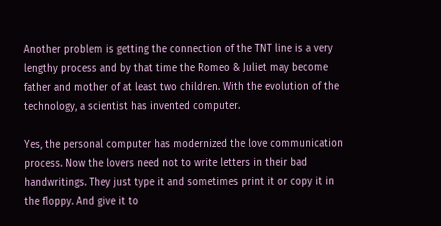Another problem is getting the connection of the TNT line is a very lengthy process and by that time the Romeo & Juliet may become father and mother of at least two children. With the evolution of the technology, a scientist has invented computer.

Yes, the personal computer has modernized the love communication process. Now the lovers need not to write letters in their bad handwritings. They just type it and sometimes print it or copy it in the floppy. And give it to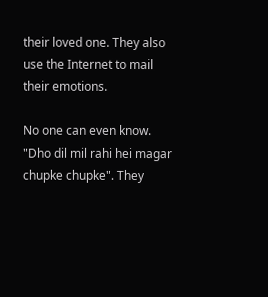their loved one. They also use the Internet to mail their emotions.

No one can even know. "Dho dil mil rahi hei magar chupke chupke". They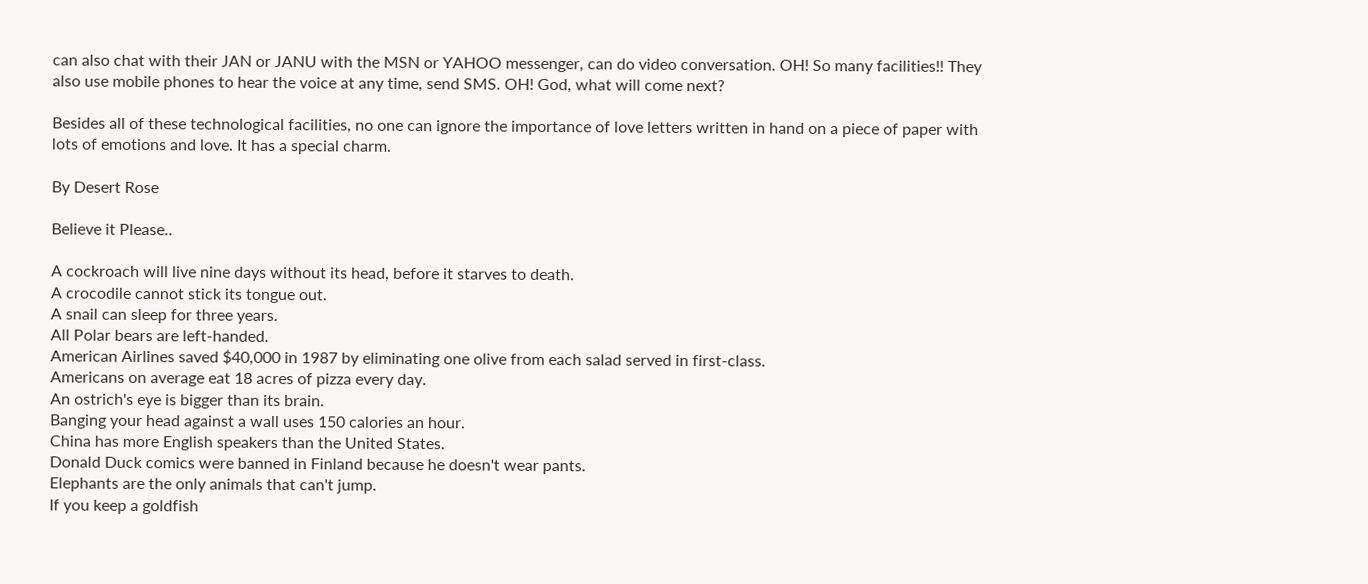can also chat with their JAN or JANU with the MSN or YAHOO messenger, can do video conversation. OH! So many facilities!! They also use mobile phones to hear the voice at any time, send SMS. OH! God, what will come next?

Besides all of these technological facilities, no one can ignore the importance of love letters written in hand on a piece of paper with lots of emotions and love. It has a special charm.

By Desert Rose

Believe it Please..

A cockroach will live nine days without its head, before it starves to death.
A crocodile cannot stick its tongue out.
A snail can sleep for three years.
All Polar bears are left-handed.
American Airlines saved $40,000 in 1987 by eliminating one olive from each salad served in first-class.
Americans on average eat 18 acres of pizza every day.
An ostrich's eye is bigger than its brain.
Banging your head against a wall uses 150 calories an hour.
China has more English speakers than the United States.
Donald Duck comics were banned in Finland because he doesn't wear pants.
Elephants are the only animals that can't jump.
If you keep a goldfish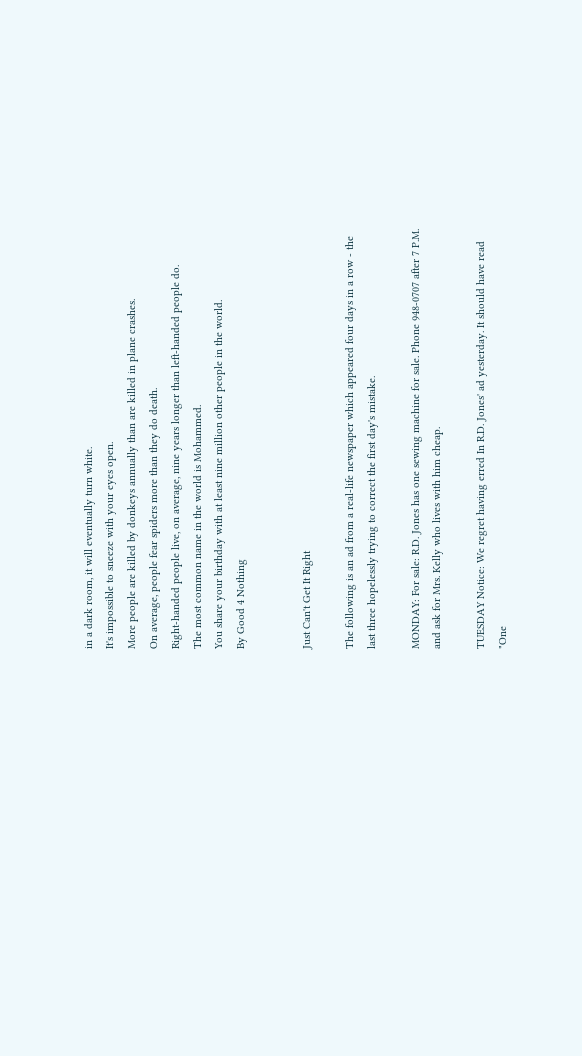in a dark room, it will eventually turn white.
It's impossible to sneeze with your eyes open.
More people are killed by donkeys annually than are killed in plane crashes.
On average, people fear spiders more than they do death.
Right-handed people live, on average, nine years longer than left-handed people do.
The most common name in the world is Mohammed.
You share your birthday with at least nine million other people in the world.
By Good 4 Nothing


Just Can't Get It Right

The following is an ad from a real-life newspaper which appeared four days in a row - the last three hopelessly trying to correct the first day's mistake.

MONDAY: For sale: R.D. Jones has one sewing machine for sale. Phone 948-0707 after 7 P.M. and ask for Mrs. Kelly who lives with him cheap.

TUESDAY Notice: We regret having erred In R.D. Jones' ad yesterday. It should have read "One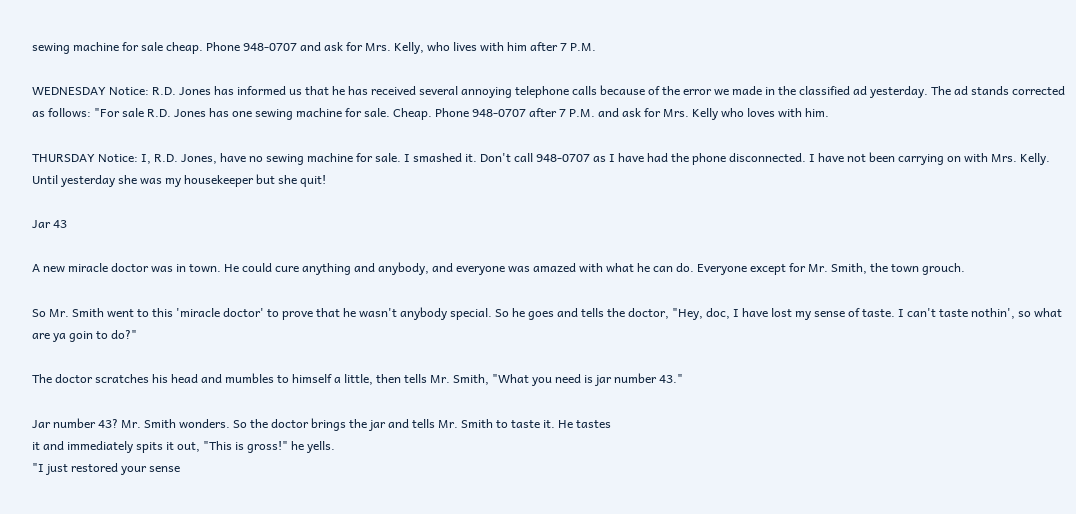sewing machine for sale cheap. Phone 948-0707 and ask for Mrs. Kelly, who lives with him after 7 P.M.

WEDNESDAY Notice: R.D. Jones has informed us that he has received several annoying telephone calls because of the error we made in the classified ad yesterday. The ad stands corrected as follows: "For sale R.D. Jones has one sewing machine for sale. Cheap. Phone 948-0707 after 7 P.M. and ask for Mrs. Kelly who loves with him.

THURSDAY Notice: I, R.D. Jones, have no sewing machine for sale. I smashed it. Don't call 948-0707 as I have had the phone disconnected. I have not been carrying on with Mrs. Kelly. Until yesterday she was my housekeeper but she quit!

Jar 43

A new miracle doctor was in town. He could cure anything and anybody, and everyone was amazed with what he can do. Everyone except for Mr. Smith, the town grouch.

So Mr. Smith went to this 'miracle doctor' to prove that he wasn't anybody special. So he goes and tells the doctor, "Hey, doc, I have lost my sense of taste. I can't taste nothin', so what are ya goin to do?"

The doctor scratches his head and mumbles to himself a little, then tells Mr. Smith, "What you need is jar number 43."

Jar number 43? Mr. Smith wonders. So the doctor brings the jar and tells Mr. Smith to taste it. He tastes
it and immediately spits it out, "This is gross!" he yells.
"I just restored your sense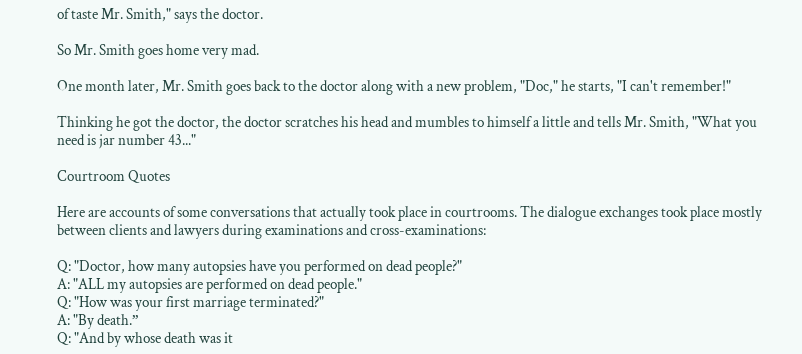of taste Mr. Smith," says the doctor.

So Mr. Smith goes home very mad.

One month later, Mr. Smith goes back to the doctor along with a new problem, "Doc," he starts, "I can't remember!"

Thinking he got the doctor, the doctor scratches his head and mumbles to himself a little and tells Mr. Smith, "What you need is jar number 43..."

Courtroom Quotes

Here are accounts of some conversations that actually took place in courtrooms. The dialogue exchanges took place mostly between clients and lawyers during examinations and cross-examinations:

Q: "Doctor, how many autopsies have you performed on dead people?"
A: "ALL my autopsies are performed on dead people."
Q: "How was your first marriage terminated?"
A: "By death.”
Q: "And by whose death was it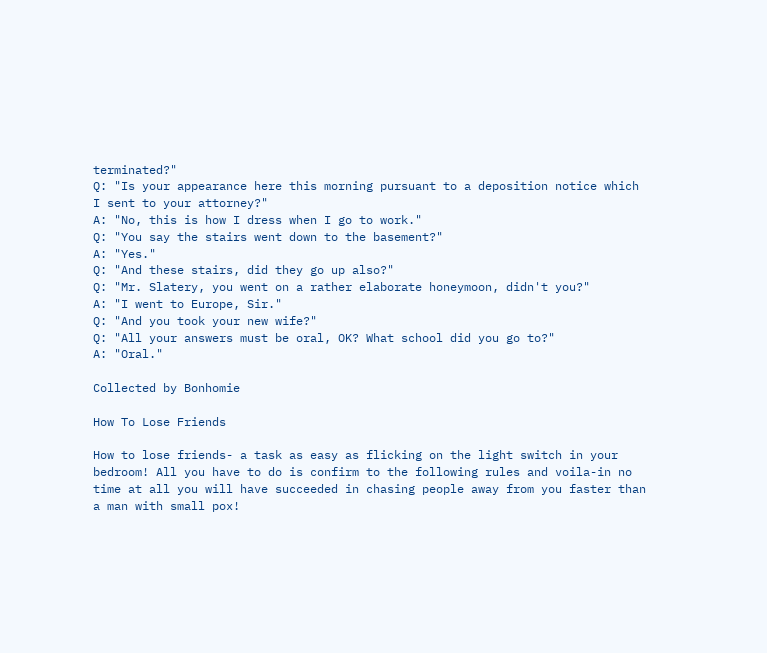terminated?"
Q: "Is your appearance here this morning pursuant to a deposition notice which I sent to your attorney?"
A: "No, this is how I dress when I go to work."
Q: "You say the stairs went down to the basement?"
A: "Yes."
Q: "And these stairs, did they go up also?"
Q: "Mr. Slatery, you went on a rather elaborate honeymoon, didn't you?"
A: "I went to Europe, Sir."
Q: "And you took your new wife?"
Q: "All your answers must be oral, OK? What school did you go to?"
A: "Oral."

Collected by Bonhomie

How To Lose Friends

How to lose friends- a task as easy as flicking on the light switch in your bedroom! All you have to do is confirm to the following rules and voila-in no time at all you will have succeeded in chasing people away from you faster than a man with small pox!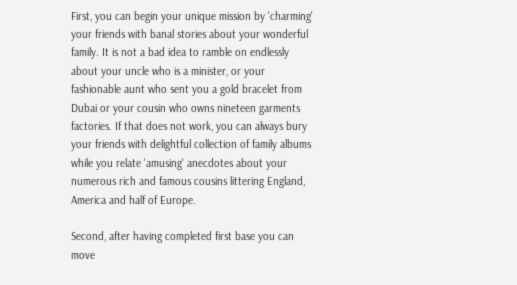First, you can begin your unique mission by 'charming' your friends with banal stories about your wonderful family. It is not a bad idea to ramble on endlessly about your uncle who is a minister, or your fashionable aunt who sent you a gold bracelet from Dubai or your cousin who owns nineteen garments factories. If that does not work, you can always bury your friends with delightful collection of family albums while you relate 'amusing' anecdotes about your numerous rich and famous cousins littering England, America and half of Europe.

Second, after having completed first base you can move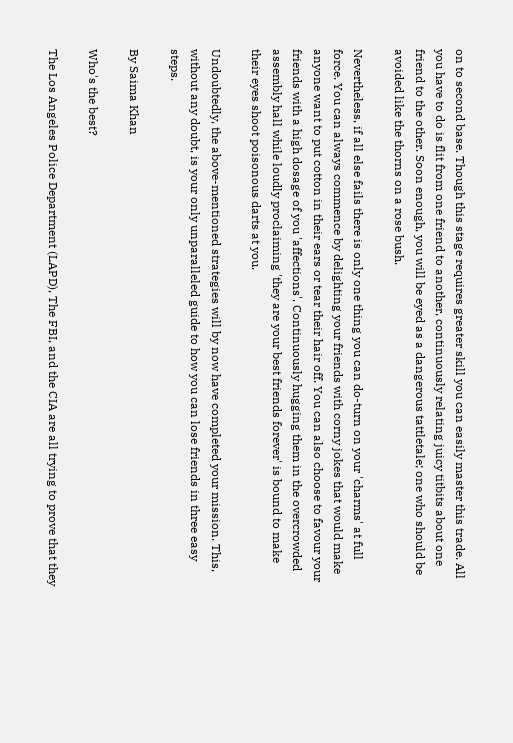on to second base. Though this stage requires greater skill you can easily master this trade. All you have to do is flit from one friend to another, continuously relating juicy titbits about one friend to the other. Soon enough, you will be eyed as a dangerous tattletale; one who should be avoided like the thorns on a rose bush.

Nevertheless, if all else fails there is only one thing you can do-turn on your 'charms' at full force. You can always commence by delighting your friends with corny jokes that would make anyone want to put cotton in their ears or tear their hair off. You can also choose to favour your friends with a high dosage of you 'affections'. Continuously hugging them in the overcrowded assembly hall while loudly proclaiming 'they are your best friends forever' is bound to make their eyes shoot poisonous darts at you.

Undoubtedly, the above-mentioned strategies will by now have completed your mission. This, without any doubt, is your only unparalleled guide to how you can lose friends in three easy steps.

By Saima Khan

Who's the best?

The Los Angeles Police Department (LAPD), The FBI, and the CIA are all trying to prove that they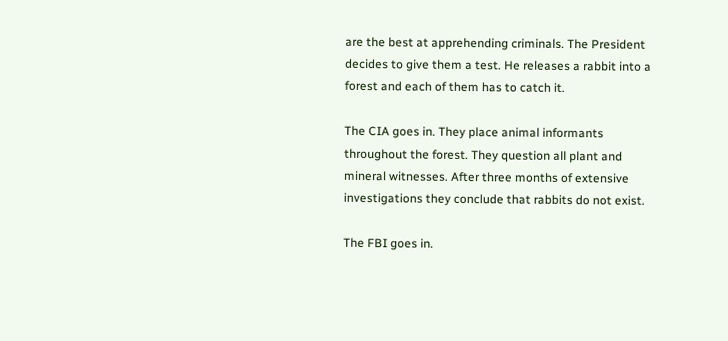are the best at apprehending criminals. The President decides to give them a test. He releases a rabbit into a forest and each of them has to catch it.

The CIA goes in. They place animal informants throughout the forest. They question all plant and mineral witnesses. After three months of extensive investigations they conclude that rabbits do not exist.

The FBI goes in.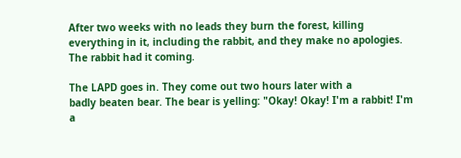After two weeks with no leads they burn the forest, killing everything in it, including the rabbit, and they make no apologies. The rabbit had it coming.

The LAPD goes in. They come out two hours later with a
badly beaten bear. The bear is yelling: "Okay! Okay! I'm a rabbit! I'm a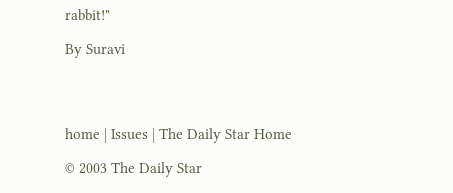rabbit!"

By Suravi




home | Issues | The Daily Star Home

© 2003 The Daily Star